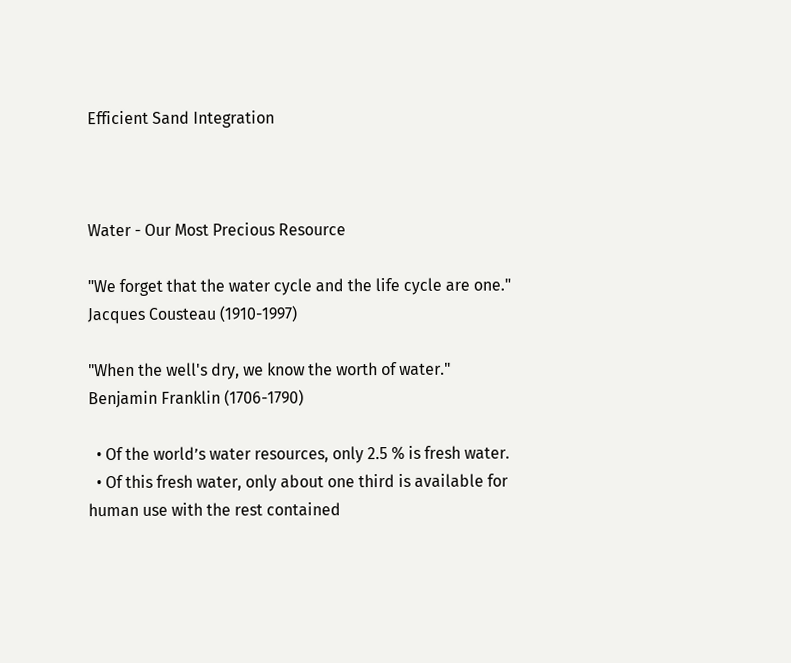Efficient Sand Integration



Water - Our Most Precious Resource

"We forget that the water cycle and the life cycle are one."
Jacques Cousteau (1910-1997)

"When the well's dry, we know the worth of water."
Benjamin Franklin (1706-1790)

  • Of the world’s water resources, only 2.5 % is fresh water.
  • Of this fresh water, only about one third is available for human use with the rest contained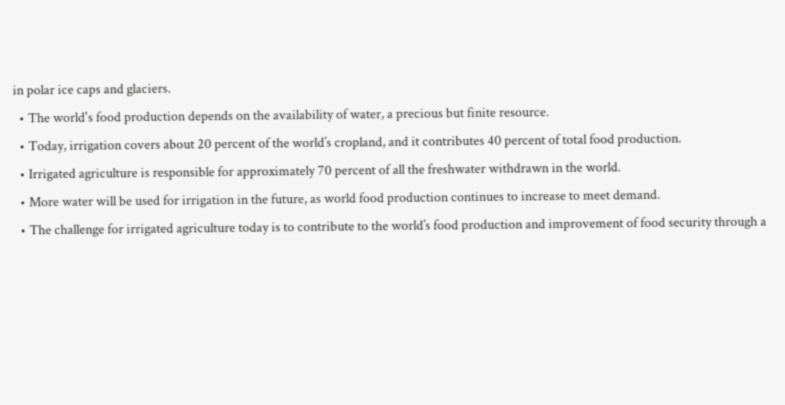in polar ice caps and glaciers.
  • The world's food production depends on the availability of water, a precious but finite resource.
  • Today, irrigation covers about 20 percent of the world’s cropland, and it contributes 40 percent of total food production.
  • Irrigated agriculture is responsible for approximately 70 percent of all the freshwater withdrawn in the world.
  • More water will be used for irrigation in the future, as world food production continues to increase to meet demand.
  • The challenge for irrigated agriculture today is to contribute to the world’s food production and improvement of food security through a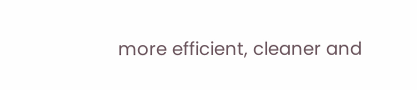more efficient, cleaner and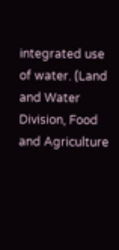integrated use of water. (Land and Water Division, Food and Agriculture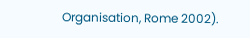Organisation, Rome 2002).